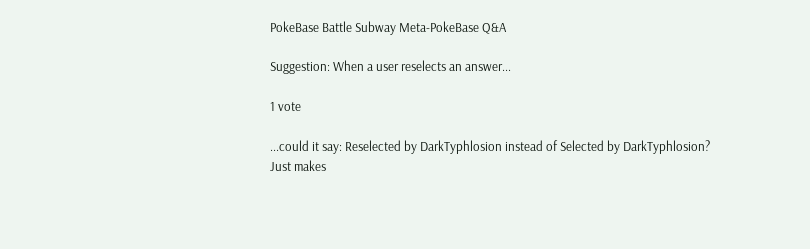PokeBase Battle Subway Meta-PokeBase Q&A

Suggestion: When a user reselects an answer...

1 vote

...could it say: Reselected by DarkTyphlosion instead of Selected by DarkTyphlosion?
Just makes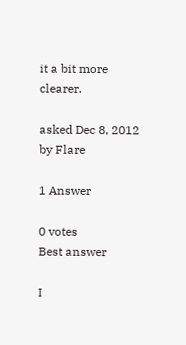it a bit more clearer.

asked Dec 8, 2012 by Flare

1 Answer

0 votes
Best answer

I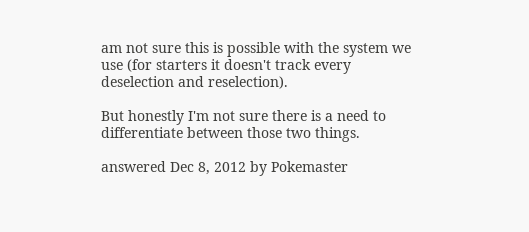am not sure this is possible with the system we use (for starters it doesn't track every deselection and reselection).

But honestly I'm not sure there is a need to differentiate between those two things.

answered Dec 8, 2012 by Pokemaster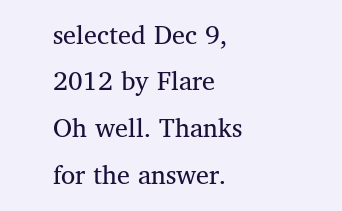selected Dec 9, 2012 by Flare
Oh well. Thanks for the answer.